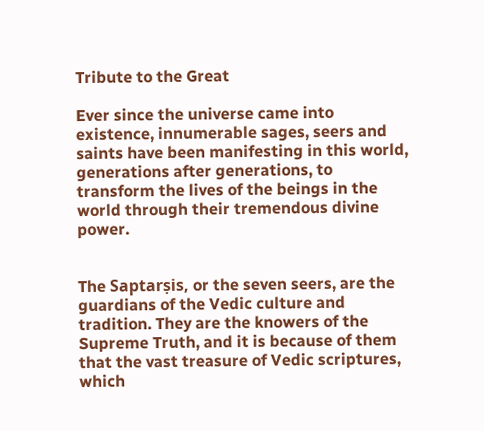Tribute to the Great

Ever since the universe came into existence, innumerable sages, seers and saints have been manifesting in this world, generations after generations, to transform the lives of the beings in the world through their tremendous divine power.


The Saptarṣis, or the seven seers, are the guardians of the Vedic culture and tradition. They are the knowers of the Supreme Truth, and it is because of them that the vast treasure of Vedic scriptures, which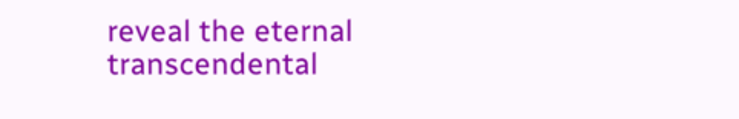reveal the eternal transcendental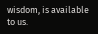wisdom, is available to us.